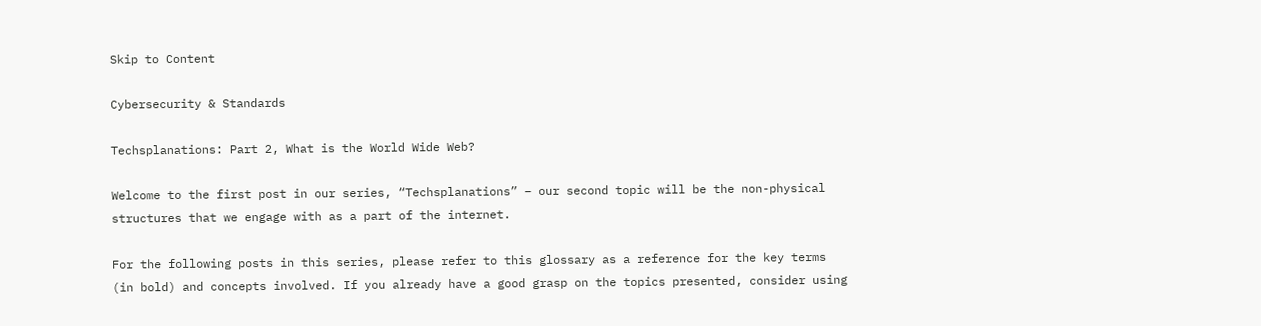Skip to Content

Cybersecurity & Standards

Techsplanations: Part 2, What is the World Wide Web?

Welcome to the first post in our series, “Techsplanations” – our second topic will be the non-physical structures that we engage with as a part of the internet.

For the following posts in this series, please refer to this glossary as a reference for the key terms (in bold) and concepts involved. If you already have a good grasp on the topics presented, consider using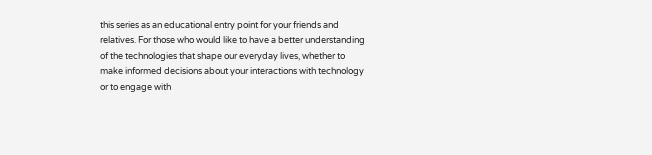this series as an educational entry point for your friends and relatives. For those who would like to have a better understanding of the technologies that shape our everyday lives, whether to make informed decisions about your interactions with technology or to engage with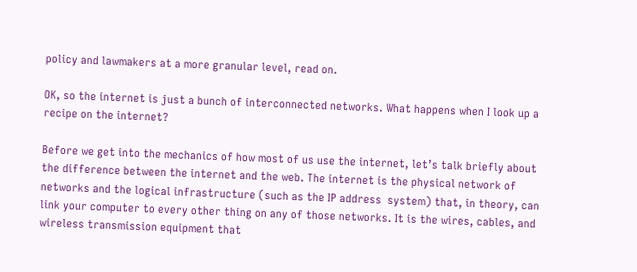policy and lawmakers at a more granular level, read on.

OK, so the internet is just a bunch of interconnected networks. What happens when I look up a recipe on the internet?

Before we get into the mechanics of how most of us use the internet, let’s talk briefly about the difference between the internet and the web. The internet is the physical network of networks and the logical infrastructure (such as the IP address  system) that, in theory, can link your computer to every other thing on any of those networks. It is the wires, cables, and wireless transmission equipment that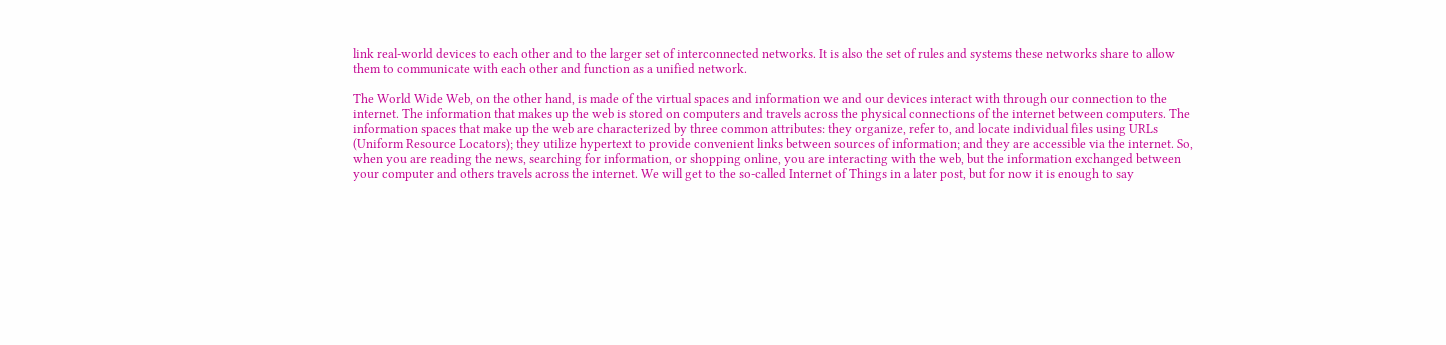link real-world devices to each other and to the larger set of interconnected networks. It is also the set of rules and systems these networks share to allow them to communicate with each other and function as a unified network.

The World Wide Web, on the other hand, is made of the virtual spaces and information we and our devices interact with through our connection to the internet. The information that makes up the web is stored on computers and travels across the physical connections of the internet between computers. The information spaces that make up the web are characterized by three common attributes: they organize, refer to, and locate individual files using URLs (Uniform Resource Locators); they utilize hypertext to provide convenient links between sources of information; and they are accessible via the internet. So, when you are reading the news, searching for information, or shopping online, you are interacting with the web, but the information exchanged between your computer and others travels across the internet. We will get to the so-called Internet of Things in a later post, but for now it is enough to say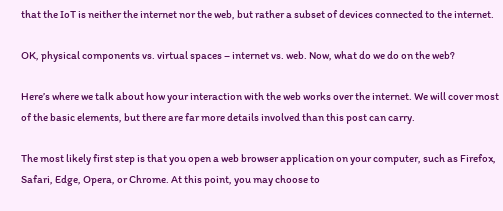that the IoT is neither the internet nor the web, but rather a subset of devices connected to the internet.

OK, physical components vs. virtual spaces – internet vs. web. Now, what do we do on the web?

Here’s where we talk about how your interaction with the web works over the internet. We will cover most of the basic elements, but there are far more details involved than this post can carry.

The most likely first step is that you open a web browser application on your computer, such as Firefox, Safari, Edge, Opera, or Chrome. At this point, you may choose to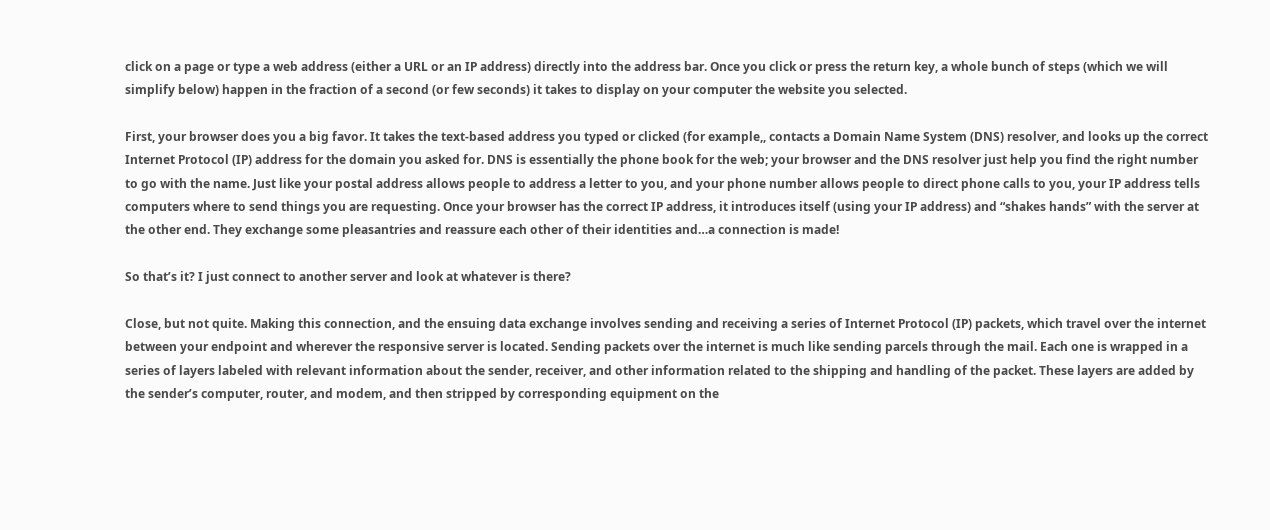click on a page or type a web address (either a URL or an IP address) directly into the address bar. Once you click or press the return key, a whole bunch of steps (which we will simplify below) happen in the fraction of a second (or few seconds) it takes to display on your computer the website you selected.

First, your browser does you a big favor. It takes the text-based address you typed or clicked (for example,, contacts a Domain Name System (DNS) resolver, and looks up the correct Internet Protocol (IP) address for the domain you asked for. DNS is essentially the phone book for the web; your browser and the DNS resolver just help you find the right number to go with the name. Just like your postal address allows people to address a letter to you, and your phone number allows people to direct phone calls to you, your IP address tells computers where to send things you are requesting. Once your browser has the correct IP address, it introduces itself (using your IP address) and “shakes hands” with the server at the other end. They exchange some pleasantries and reassure each other of their identities and…a connection is made!

So that’s it? I just connect to another server and look at whatever is there?

Close, but not quite. Making this connection, and the ensuing data exchange involves sending and receiving a series of Internet Protocol (IP) packets, which travel over the internet between your endpoint and wherever the responsive server is located. Sending packets over the internet is much like sending parcels through the mail. Each one is wrapped in a series of layers labeled with relevant information about the sender, receiver, and other information related to the shipping and handling of the packet. These layers are added by the sender’s computer, router, and modem, and then stripped by corresponding equipment on the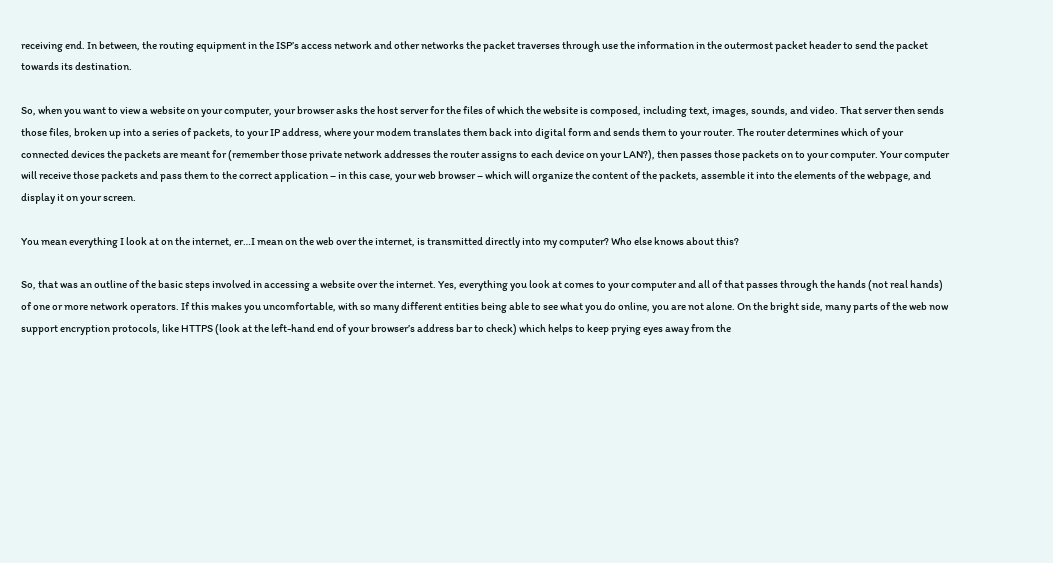receiving end. In between, the routing equipment in the ISP’s access network and other networks the packet traverses through use the information in the outermost packet header to send the packet towards its destination.

So, when you want to view a website on your computer, your browser asks the host server for the files of which the website is composed, including text, images, sounds, and video. That server then sends those files, broken up into a series of packets, to your IP address, where your modem translates them back into digital form and sends them to your router. The router determines which of your connected devices the packets are meant for (remember those private network addresses the router assigns to each device on your LAN?), then passes those packets on to your computer. Your computer will receive those packets and pass them to the correct application – in this case, your web browser – which will organize the content of the packets, assemble it into the elements of the webpage, and display it on your screen.

You mean everything I look at on the internet, er…I mean on the web over the internet, is transmitted directly into my computer? Who else knows about this?

So, that was an outline of the basic steps involved in accessing a website over the internet. Yes, everything you look at comes to your computer and all of that passes through the hands (not real hands) of one or more network operators. If this makes you uncomfortable, with so many different entities being able to see what you do online, you are not alone. On the bright side, many parts of the web now support encryption protocols, like HTTPS (look at the left-hand end of your browser’s address bar to check) which helps to keep prying eyes away from the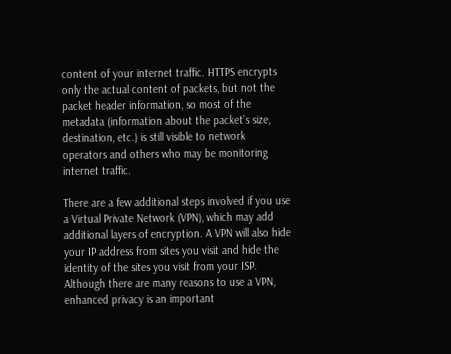content of your internet traffic. HTTPS encrypts only the actual content of packets, but not the packet header information, so most of the metadata (information about the packet’s size, destination, etc.) is still visible to network operators and others who may be monitoring internet traffic.

There are a few additional steps involved if you use a Virtual Private Network (VPN), which may add additional layers of encryption. A VPN will also hide your IP address from sites you visit and hide the identity of the sites you visit from your ISP. Although there are many reasons to use a VPN, enhanced privacy is an important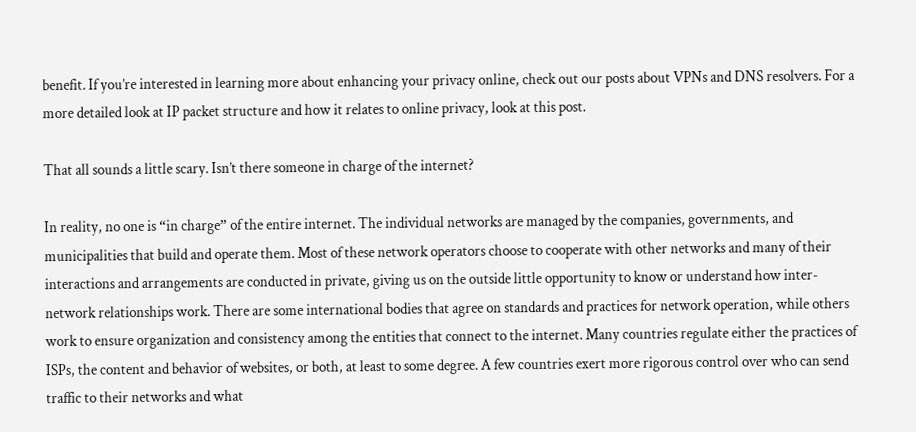benefit. If you’re interested in learning more about enhancing your privacy online, check out our posts about VPNs and DNS resolvers. For a more detailed look at IP packet structure and how it relates to online privacy, look at this post.

That all sounds a little scary. Isn’t there someone in charge of the internet?

In reality, no one is “in charge” of the entire internet. The individual networks are managed by the companies, governments, and municipalities that build and operate them. Most of these network operators choose to cooperate with other networks and many of their interactions and arrangements are conducted in private, giving us on the outside little opportunity to know or understand how inter-network relationships work. There are some international bodies that agree on standards and practices for network operation, while others work to ensure organization and consistency among the entities that connect to the internet. Many countries regulate either the practices of ISPs, the content and behavior of websites, or both, at least to some degree. A few countries exert more rigorous control over who can send traffic to their networks and what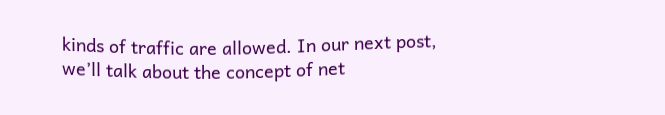kinds of traffic are allowed. In our next post, we’ll talk about the concept of net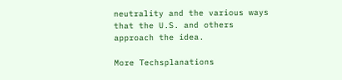neutrality and the various ways that the U.S. and others approach the idea.

More Techsplanations